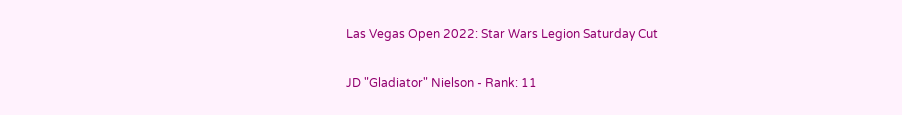Las Vegas Open 2022: Star Wars Legion Saturday Cut

JD "Gladiator" Nielson - Rank: 11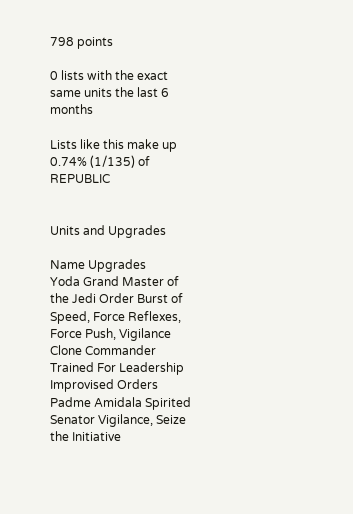798 points

0 lists with the exact same units the last 6 months

Lists like this make up 0.74% (1/135) of REPUBLIC


Units and Upgrades

Name Upgrades
Yoda Grand Master of the Jedi Order Burst of Speed, Force Reflexes, Force Push, Vigilance
Clone Commander Trained For Leadership Improvised Orders
Padme Amidala Spirited Senator Vigilance, Seize the Initiative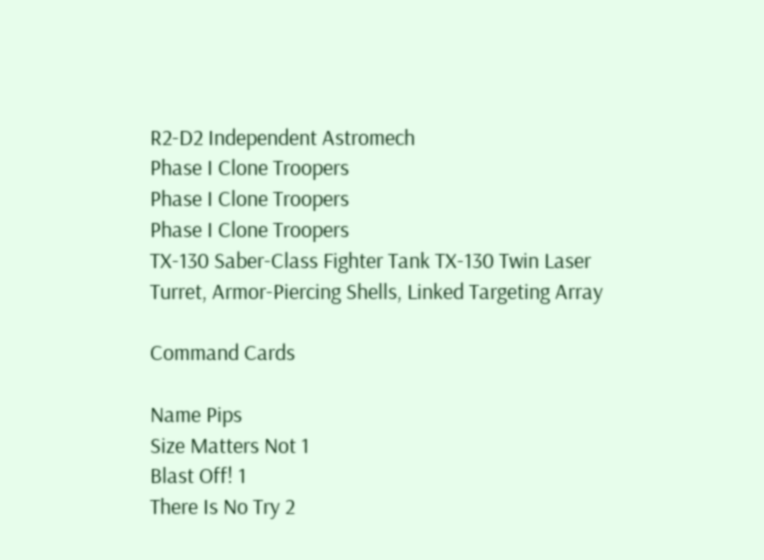R2-D2 Independent Astromech
Phase I Clone Troopers
Phase I Clone Troopers
Phase I Clone Troopers
TX-130 Saber-Class Fighter Tank TX-130 Twin Laser Turret, Armor-Piercing Shells, Linked Targeting Array

Command Cards

Name Pips
Size Matters Not 1
Blast Off! 1
There Is No Try 2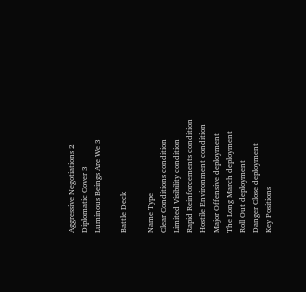Aggressive Negotiations 2
Diplomatic Cover 3
Luminous Beings Are We 3

Battle Deck

Name Type
Clear Conditions condition
Limited Visibility condition
Rapid Reinforcements condition
Hostile Environment condition
Major Offensive deployment
The Long March deployment
Roll Out deployment
Danger Close deployment
Key Positions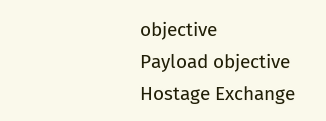objective
Payload objective
Hostage Exchange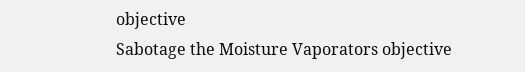objective
Sabotage the Moisture Vaporators objective